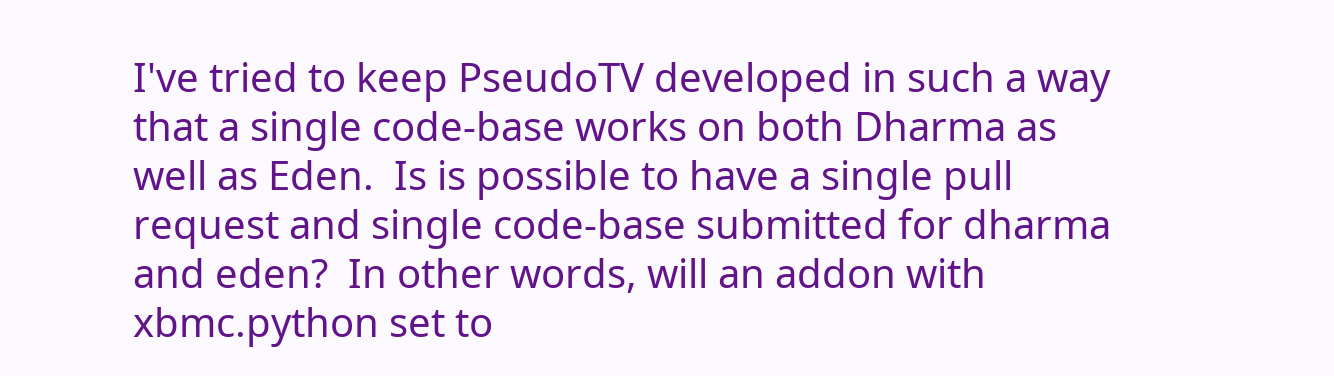I've tried to keep PseudoTV developed in such a way that a single code-base works on both Dharma as well as Eden.  Is is possible to have a single pull request and single code-base submitted for dharma and eden?  In other words, will an addon with xbmc.python set to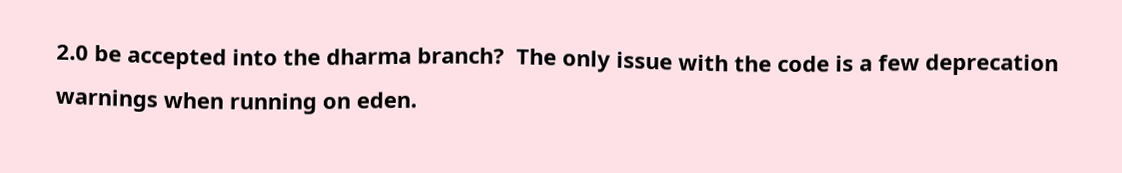2.0 be accepted into the dharma branch?  The only issue with the code is a few deprecation warnings when running on eden.